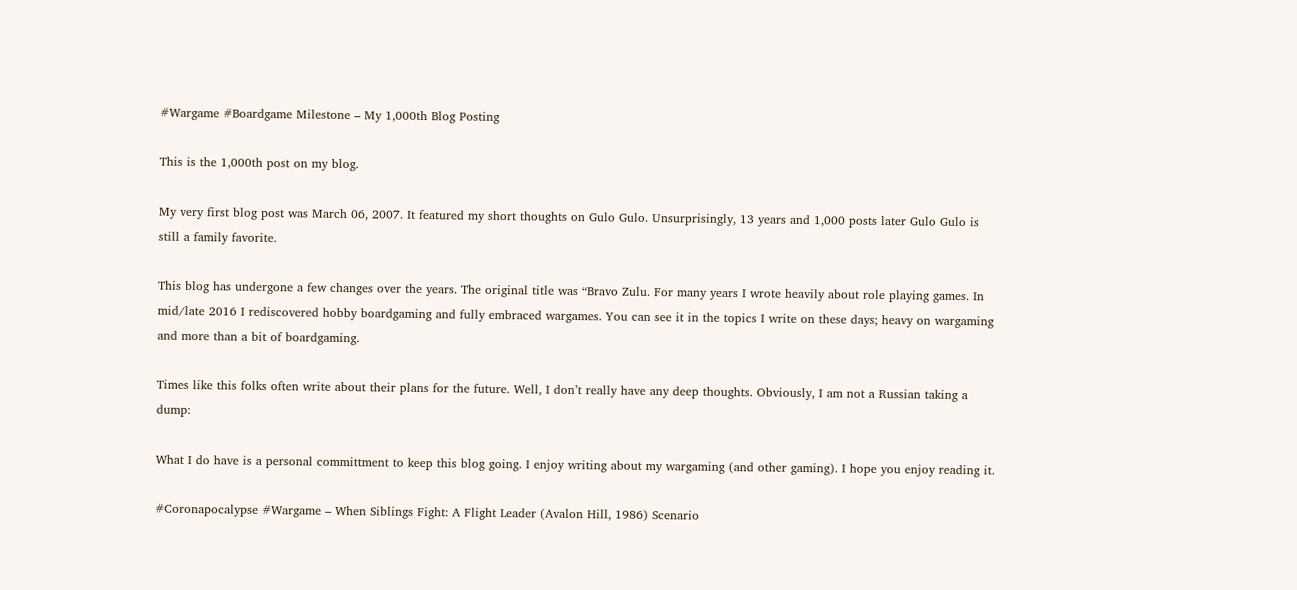#Wargame #Boardgame Milestone – My 1,000th Blog Posting

This is the 1,000th post on my blog.

My very first blog post was March 06, 2007. It featured my short thoughts on Gulo Gulo. Unsurprisingly, 13 years and 1,000 posts later Gulo Gulo is still a family favorite.

This blog has undergone a few changes over the years. The original title was “Bravo Zulu. For many years I wrote heavily about role playing games. In mid/late 2016 I rediscovered hobby boardgaming and fully embraced wargames. You can see it in the topics I write on these days; heavy on wargaming and more than a bit of boardgaming.

Times like this folks often write about their plans for the future. Well, I don’t really have any deep thoughts. Obviously, I am not a Russian taking a dump:

What I do have is a personal committment to keep this blog going. I enjoy writing about my wargaming (and other gaming). I hope you enjoy reading it.

#Coronapocalypse #Wargame – When Siblings Fight: A Flight Leader (Avalon Hill, 1986) Scenario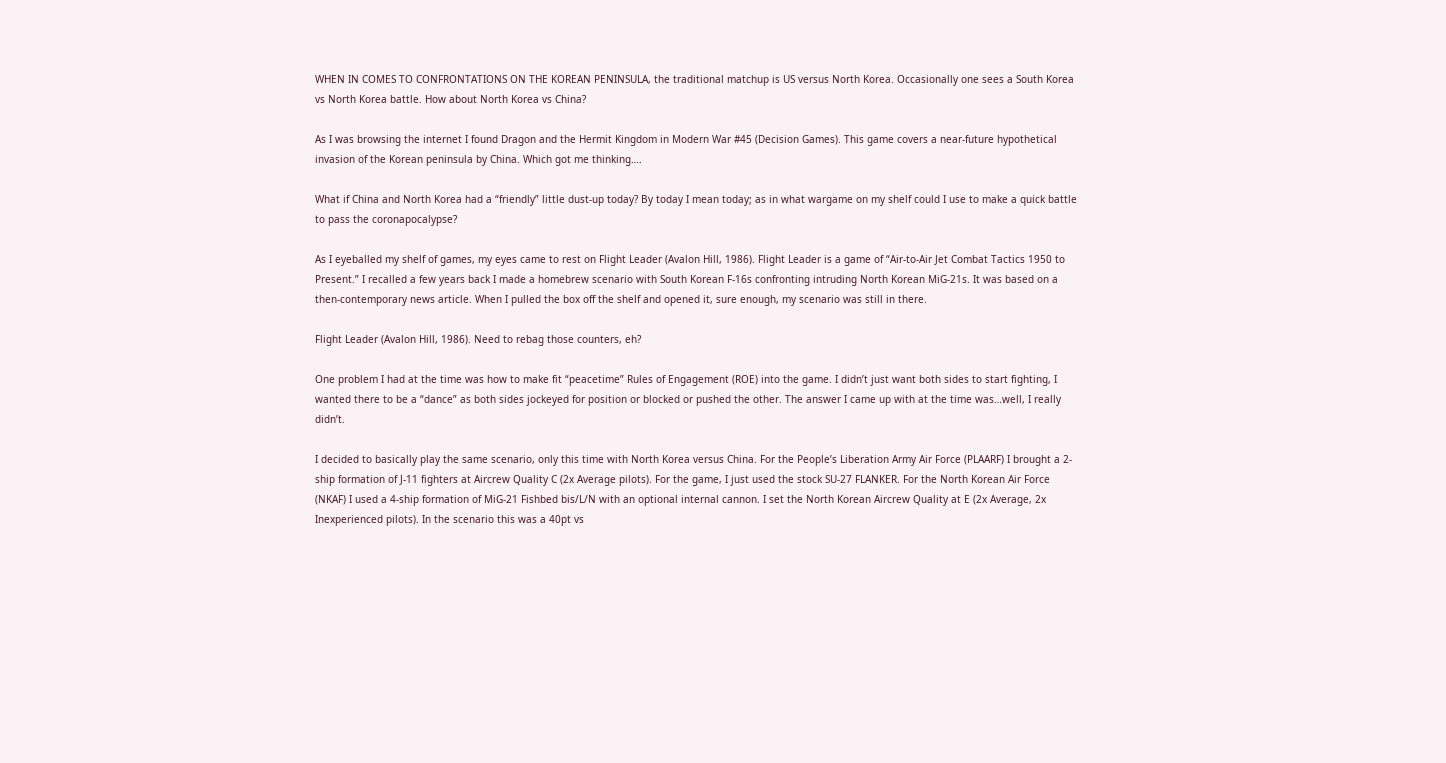WHEN IN COMES TO CONFRONTATIONS ON THE KOREAN PENINSULA, the traditional matchup is US versus North Korea. Occasionally one sees a South Korea vs North Korea battle. How about North Korea vs China?

As I was browsing the internet I found Dragon and the Hermit Kingdom in Modern War #45 (Decision Games). This game covers a near-future hypothetical invasion of the Korean peninsula by China. Which got me thinking….

What if China and North Korea had a “friendly” little dust-up today? By today I mean today; as in what wargame on my shelf could I use to make a quick battle to pass the coronapocalypse?

As I eyeballed my shelf of games, my eyes came to rest on Flight Leader (Avalon Hill, 1986). Flight Leader is a game of “Air-to-Air Jet Combat Tactics 1950 to Present.” I recalled a few years back I made a homebrew scenario with South Korean F-16s confronting intruding North Korean MiG-21s. It was based on a then-contemporary news article. When I pulled the box off the shelf and opened it, sure enough, my scenario was still in there.

Flight Leader (Avalon Hill, 1986). Need to rebag those counters, eh?

One problem I had at the time was how to make fit “peacetime” Rules of Engagement (ROE) into the game. I didn’t just want both sides to start fighting, I wanted there to be a “dance” as both sides jockeyed for position or blocked or pushed the other. The answer I came up with at the time was…well, I really didn’t.

I decided to basically play the same scenario, only this time with North Korea versus China. For the People’s Liberation Army Air Force (PLAARF) I brought a 2-ship formation of J-11 fighters at Aircrew Quality C (2x Average pilots). For the game, I just used the stock SU-27 FLANKER. For the North Korean Air Force (NKAF) I used a 4-ship formation of MiG-21 Fishbed bis/L/N with an optional internal cannon. I set the North Korean Aircrew Quality at E (2x Average, 2x Inexperienced pilots). In the scenario this was a 40pt vs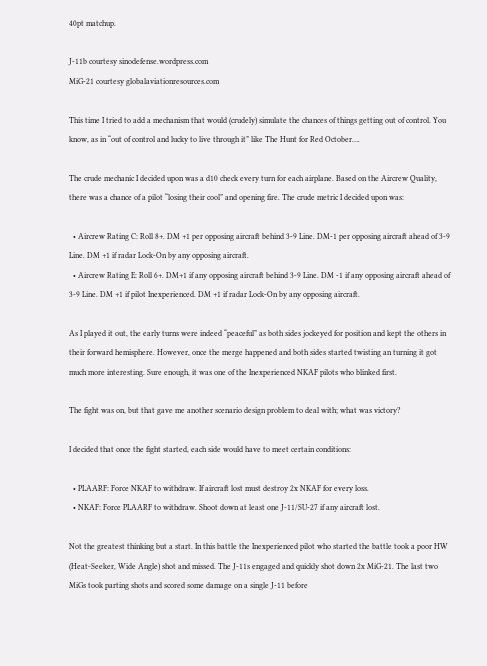40pt matchup.

J-11b courtesy sinodefense.wordpress.com
MiG-21 courtesy globalaviationresources.com

This time I tried to add a mechanism that would (crudely) simulate the chances of things getting out of control. You know, as in “out of control and lucky to live through it” like The Hunt for Red October….

The crude mechanic I decided upon was a d10 check every turn for each airplane. Based on the Aircrew Quality, there was a chance of a pilot “losing their cool” and opening fire. The crude metric I decided upon was:

  • Aircrew Rating C: Roll 8+. DM +1 per opposing aircraft behind 3-9 Line. DM-1 per opposing aircraft ahead of 3-9 Line. DM +1 if radar Lock-On by any opposing aircraft.
  • Aircrew Rating E: Roll 6+. DM+1 if any opposing aircraft behind 3-9 Line. DM -1 if any opposing aircraft ahead of 3-9 Line. DM +1 if pilot Inexperienced. DM +1 if radar Lock-On by any opposing aircraft.

As I played it out, the early turns were indeed “peaceful” as both sides jockeyed for position and kept the others in their forward hemisphere. However, once the merge happened and both sides started twisting an turning it got much more interesting. Sure enough, it was one of the Inexperienced NKAF pilots who blinked first.

The fight was on, but that gave me another scenario design problem to deal with; what was victory?

I decided that once the fight started, each side would have to meet certain conditions:

  • PLAARF: Force NKAF to withdraw. If aircraft lost must destroy 2x NKAF for every loss.
  • NKAF: Force PLAARF to withdraw. Shoot down at least one J-11/SU-27 if any aircraft lost.

Not the greatest thinking but a start. In this battle the Inexperienced pilot who started the battle took a poor HW (Heat-Seeker, Wide Angle) shot and missed. The J-11s engaged and quickly shot down 2x MiG-21. The last two MiGs took parting shots and scored some damage on a single J-11 before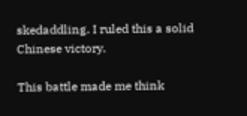skedaddling. I ruled this a solid Chinese victory.

This battle made me think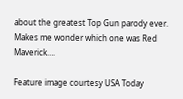about the greatest Top Gun parody ever. Makes me wonder which one was Red Maverick….

Feature image courtesy USA Today